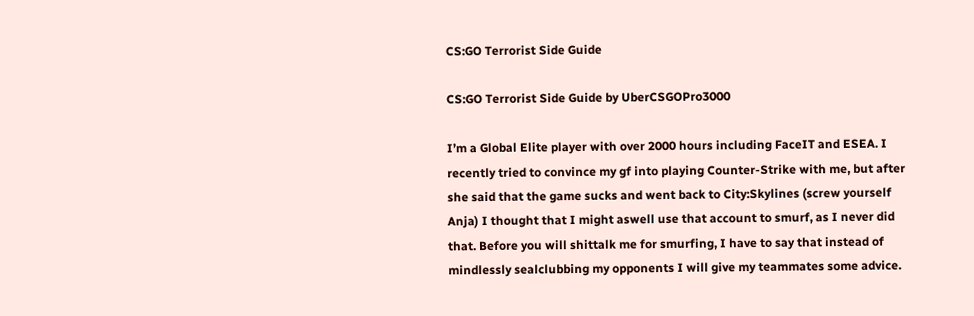CS:GO Terrorist Side Guide

CS:GO Terrorist Side Guide by UberCSGOPro3000

I’m a Global Elite player with over 2000 hours including FaceIT and ESEA. I recently tried to convince my gf into playing Counter-Strike with me, but after she said that the game sucks and went back to City:Skylines (screw yourself Anja) I thought that I might aswell use that account to smurf, as I never did that. Before you will shittalk me for smurfing, I have to say that instead of mindlessly sealclubbing my opponents I will give my teammates some advice.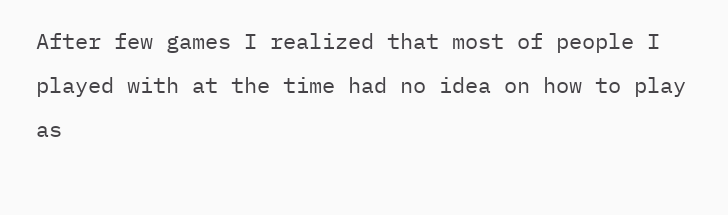After few games I realized that most of people I played with at the time had no idea on how to play as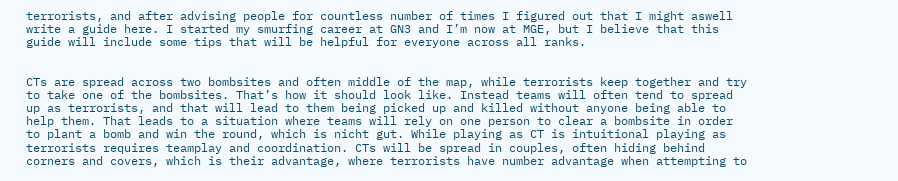terrorists, and after advising people for countless number of times I figured out that I might aswell write a guide here. I started my smurfing career at GN3 and I’m now at MGE, but I believe that this guide will include some tips that will be helpful for everyone across all ranks.


CTs are spread across two bombsites and often middle of the map, while terrorists keep together and try to take one of the bombsites. That’s how it should look like. Instead teams will often tend to spread up as terrorists, and that will lead to them being picked up and killed without anyone being able to help them. That leads to a situation where teams will rely on one person to clear a bombsite in order to plant a bomb and win the round, which is nicht gut. While playing as CT is intuitional playing as terrorists requires teamplay and coordination. CTs will be spread in couples, often hiding behind corners and covers, which is their advantage, where terrorists have number advantage when attempting to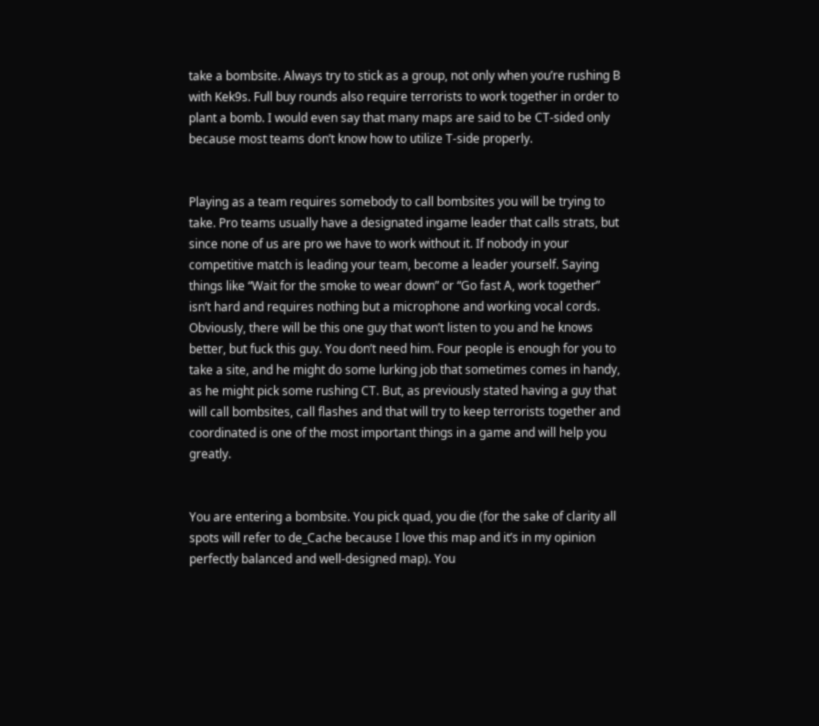take a bombsite. Always try to stick as a group, not only when you’re rushing B with Kek9s. Full buy rounds also require terrorists to work together in order to plant a bomb. I would even say that many maps are said to be CT-sided only because most teams don’t know how to utilize T-side properly.


Playing as a team requires somebody to call bombsites you will be trying to take. Pro teams usually have a designated ingame leader that calls strats, but since none of us are pro we have to work without it. If nobody in your competitive match is leading your team, become a leader yourself. Saying things like “Wait for the smoke to wear down” or “Go fast A, work together” isn’t hard and requires nothing but a microphone and working vocal cords. Obviously, there will be this one guy that won’t listen to you and he knows better, but fuck this guy. You don’t need him. Four people is enough for you to take a site, and he might do some lurking job that sometimes comes in handy, as he might pick some rushing CT. But, as previously stated having a guy that will call bombsites, call flashes and that will try to keep terrorists together and coordinated is one of the most important things in a game and will help you greatly.


You are entering a bombsite. You pick quad, you die (for the sake of clarity all spots will refer to de_Cache because I love this map and it’s in my opinion perfectly balanced and well-designed map). You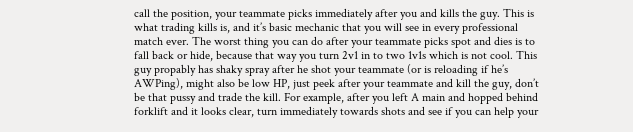call the position, your teammate picks immediately after you and kills the guy. This is what trading kills is, and it’s basic mechanic that you will see in every professional match ever. The worst thing you can do after your teammate picks spot and dies is to fall back or hide, because that way you turn 2v1 in to two 1v1s which is not cool. This guy propably has shaky spray after he shot your teammate (or is reloading if he’s AWPing), might also be low HP, just peek after your teammate and kill the guy, don’t be that pussy and trade the kill. For example, after you left A main and hopped behind forklift and it looks clear, turn immediately towards shots and see if you can help your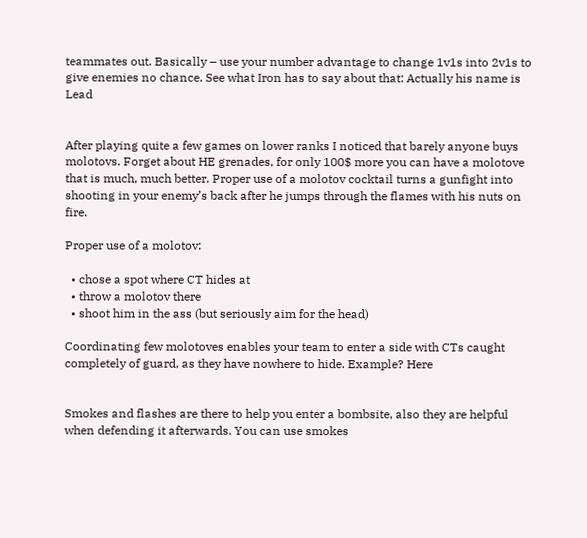teammates out. Basically – use your number advantage to change 1v1s into 2v1s to give enemies no chance. See what Iron has to say about that: Actually his name is Lead


After playing quite a few games on lower ranks I noticed that barely anyone buys molotovs. Forget about HE grenades, for only 100$ more you can have a molotove that is much, much better. Proper use of a molotov cocktail turns a gunfight into shooting in your enemy’s back after he jumps through the flames with his nuts on fire.

Proper use of a molotov:

  • chose a spot where CT hides at
  • throw a molotov there
  • shoot him in the ass (but seriously aim for the head)

Coordinating few molotoves enables your team to enter a side with CTs caught completely of guard, as they have nowhere to hide. Example? Here


Smokes and flashes are there to help you enter a bombsite, also they are helpful when defending it afterwards. You can use smokes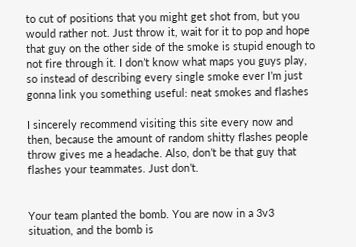to cut of positions that you might get shot from, but you would rather not. Just throw it, wait for it to pop and hope that guy on the other side of the smoke is stupid enough to not fire through it. I don’t know what maps you guys play, so instead of describing every single smoke ever I’m just gonna link you something useful: neat smokes and flashes

I sincerely recommend visiting this site every now and then, because the amount of random shitty flashes people throw gives me a headache. Also, don’t be that guy that flashes your teammates. Just don’t.


Your team planted the bomb. You are now in a 3v3 situation, and the bomb is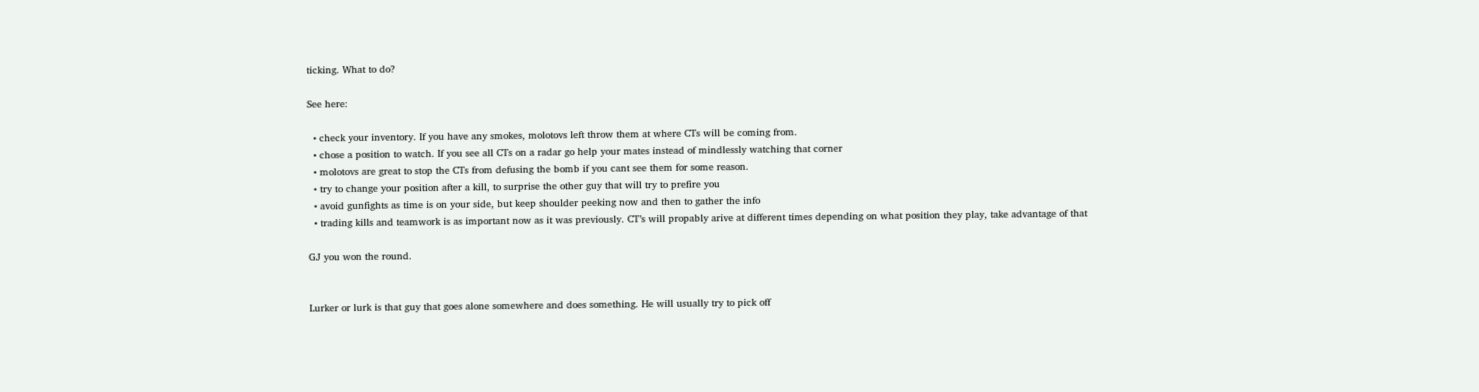ticking. What to do?

See here:

  • check your inventory. If you have any smokes, molotovs left throw them at where CTs will be coming from.
  • chose a position to watch. If you see all CTs on a radar go help your mates instead of mindlessly watching that corner
  • molotovs are great to stop the CTs from defusing the bomb if you cant see them for some reason.
  • try to change your position after a kill, to surprise the other guy that will try to prefire you
  • avoid gunfights as time is on your side, but keep shoulder peeking now and then to gather the info
  • trading kills and teamwork is as important now as it was previously. CT’s will propably arive at different times depending on what position they play, take advantage of that

GJ you won the round.


Lurker or lurk is that guy that goes alone somewhere and does something. He will usually try to pick off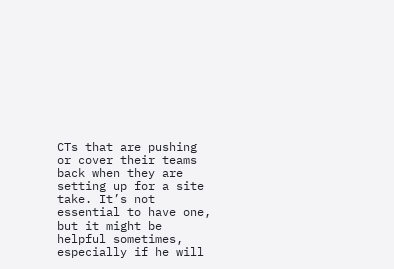CTs that are pushing or cover their teams back when they are setting up for a site take. It’s not essential to have one, but it might be helpful sometimes, especially if he will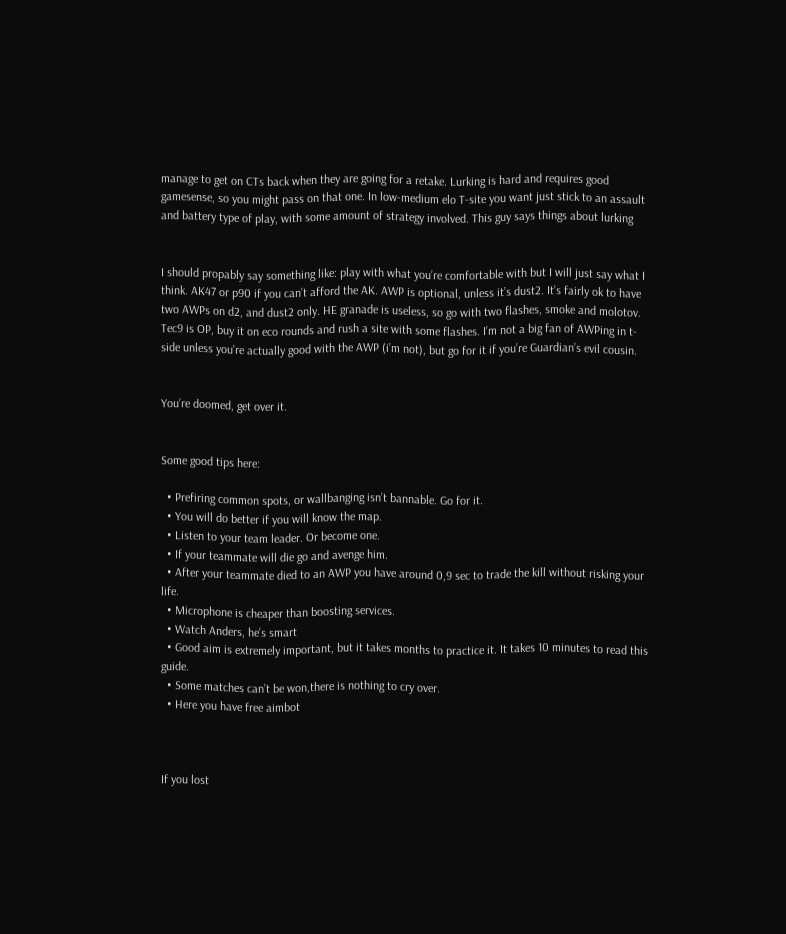manage to get on CTs back when they are going for a retake. Lurking is hard and requires good gamesense, so you might pass on that one. In low-medium elo T-site you want just stick to an assault and battery type of play, with some amount of strategy involved. This guy says things about lurking


I should propably say something like: play with what you’re comfortable with but I will just say what I think. AK47 or p90 if you can’t afford the AK. AWP is optional, unless it’s dust2. It’s fairly ok to have two AWPs on d2, and dust2 only. HE granade is useless, so go with two flashes, smoke and molotov. Tec9 is OP, buy it on eco rounds and rush a site with some flashes. I’m not a big fan of AWPing in t-side unless you’re actually good with the AWP (i’m not), but go for it if you’re Guardian’s evil cousin.


You’re doomed, get over it.


Some good tips here:

  • Prefiring common spots, or wallbanging isn’t bannable. Go for it.
  • You will do better if you will know the map.
  • Listen to your team leader. Or become one.
  • If your teammate will die go and avenge him.
  • After your teammate died to an AWP you have around 0,9 sec to trade the kill without risking your life.
  • Microphone is cheaper than boosting services.
  • Watch Anders, he’s smart
  • Good aim is extremely important, but it takes months to practice it. It takes 10 minutes to read this guide.
  • Some matches can’t be won,there is nothing to cry over.
  • Here you have free aimbot



If you lost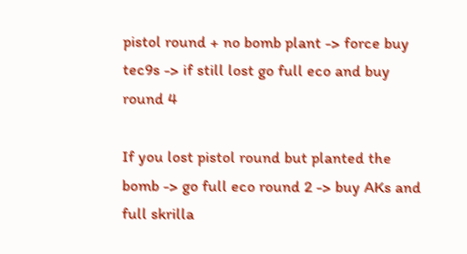pistol round + no bomb plant -> force buy tec9s -> if still lost go full eco and buy round 4

If you lost pistol round but planted the bomb -> go full eco round 2 -> buy AKs and full skrilla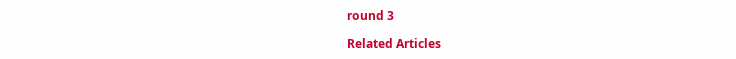round 3

Related Articles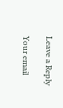Leave a Reply

Your email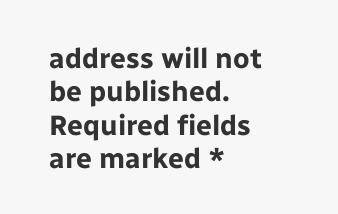address will not be published. Required fields are marked *